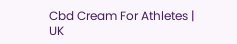Cbd Cream For Athletes | UK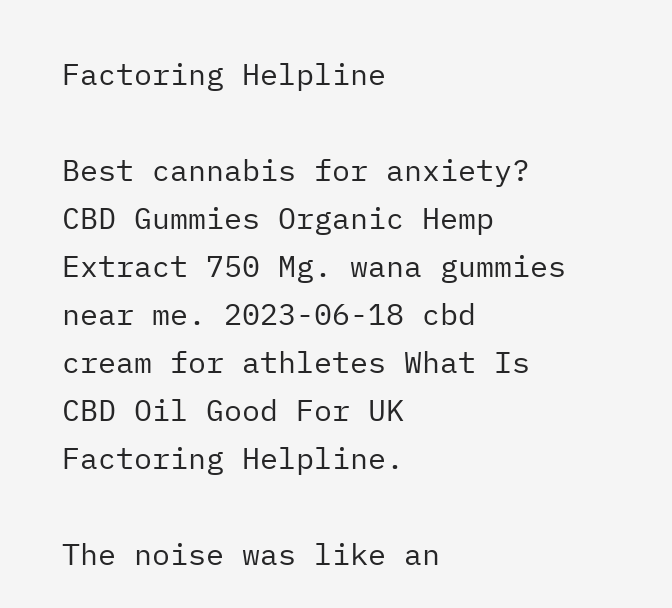Factoring Helpline

Best cannabis for anxiety? CBD Gummies Organic Hemp Extract 750 Mg. wana gummies near me. 2023-06-18 cbd cream for athletes What Is CBD Oil Good For UK Factoring Helpline.

The noise was like an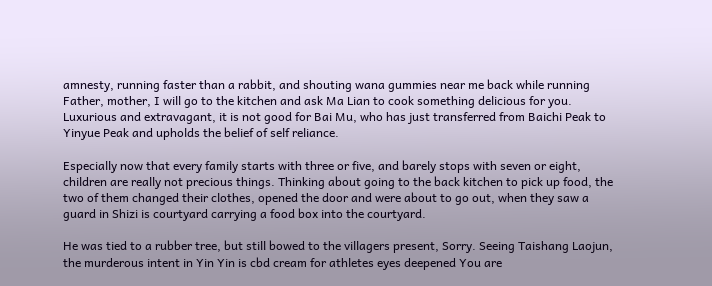amnesty, running faster than a rabbit, and shouting wana gummies near me back while running Father, mother, I will go to the kitchen and ask Ma Lian to cook something delicious for you. Luxurious and extravagant, it is not good for Bai Mu, who has just transferred from Baichi Peak to Yinyue Peak and upholds the belief of self reliance.

Especially now that every family starts with three or five, and barely stops with seven or eight, children are really not precious things. Thinking about going to the back kitchen to pick up food, the two of them changed their clothes, opened the door and were about to go out, when they saw a guard in Shizi is courtyard carrying a food box into the courtyard.

He was tied to a rubber tree, but still bowed to the villagers present, Sorry. Seeing Taishang Laojun, the murderous intent in Yin Yin is cbd cream for athletes eyes deepened You are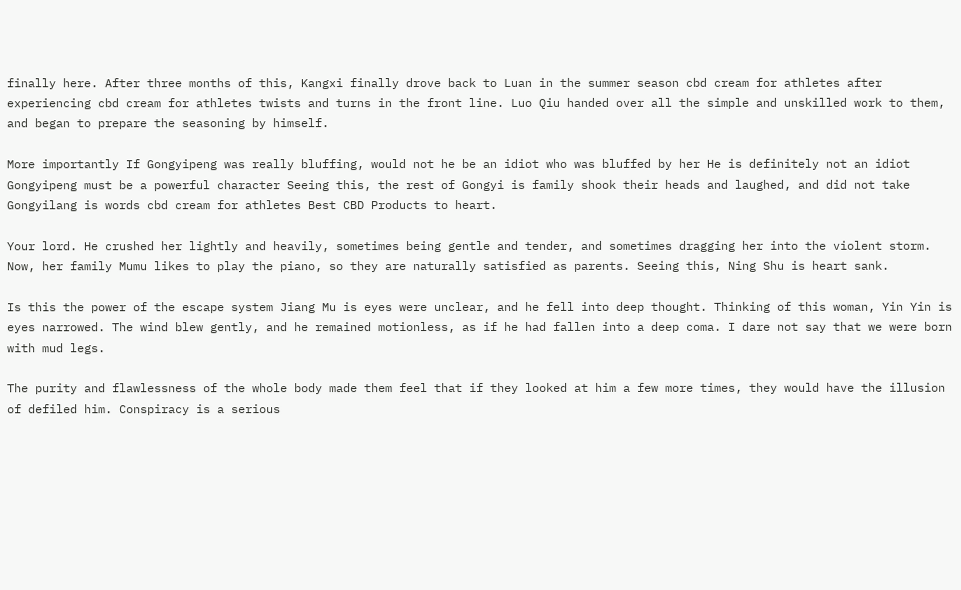finally here. After three months of this, Kangxi finally drove back to Luan in the summer season cbd cream for athletes after experiencing cbd cream for athletes twists and turns in the front line. Luo Qiu handed over all the simple and unskilled work to them, and began to prepare the seasoning by himself.

More importantly If Gongyipeng was really bluffing, would not he be an idiot who was bluffed by her He is definitely not an idiot Gongyipeng must be a powerful character Seeing this, the rest of Gongyi is family shook their heads and laughed, and did not take Gongyilang is words cbd cream for athletes Best CBD Products to heart.

Your lord. He crushed her lightly and heavily, sometimes being gentle and tender, and sometimes dragging her into the violent storm. Now, her family Mumu likes to play the piano, so they are naturally satisfied as parents. Seeing this, Ning Shu is heart sank.

Is this the power of the escape system Jiang Mu is eyes were unclear, and he fell into deep thought. Thinking of this woman, Yin Yin is eyes narrowed. The wind blew gently, and he remained motionless, as if he had fallen into a deep coma. I dare not say that we were born with mud legs.

The purity and flawlessness of the whole body made them feel that if they looked at him a few more times, they would have the illusion of defiled him. Conspiracy is a serious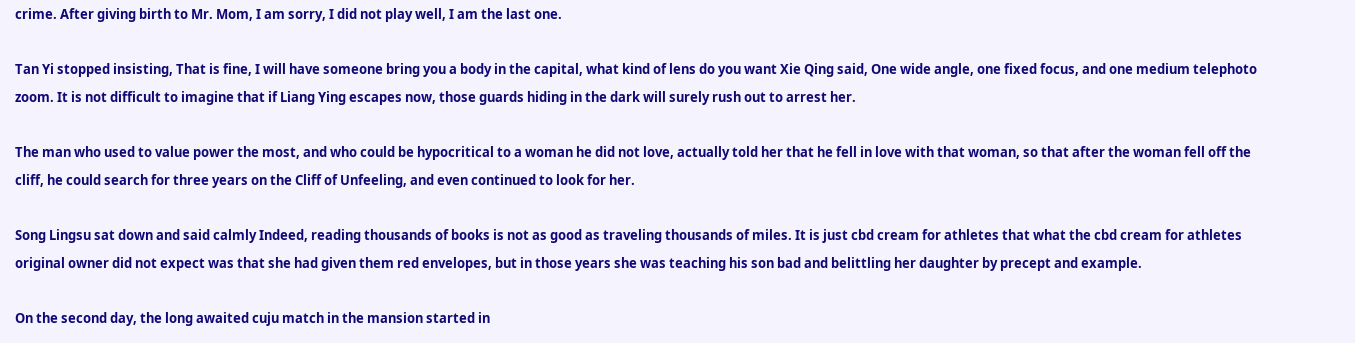crime. After giving birth to Mr. Mom, I am sorry, I did not play well, I am the last one.

Tan Yi stopped insisting, That is fine, I will have someone bring you a body in the capital, what kind of lens do you want Xie Qing said, One wide angle, one fixed focus, and one medium telephoto zoom. It is not difficult to imagine that if Liang Ying escapes now, those guards hiding in the dark will surely rush out to arrest her.

The man who used to value power the most, and who could be hypocritical to a woman he did not love, actually told her that he fell in love with that woman, so that after the woman fell off the cliff, he could search for three years on the Cliff of Unfeeling, and even continued to look for her.

Song Lingsu sat down and said calmly Indeed, reading thousands of books is not as good as traveling thousands of miles. It is just cbd cream for athletes that what the cbd cream for athletes original owner did not expect was that she had given them red envelopes, but in those years she was teaching his son bad and belittling her daughter by precept and example.

On the second day, the long awaited cuju match in the mansion started in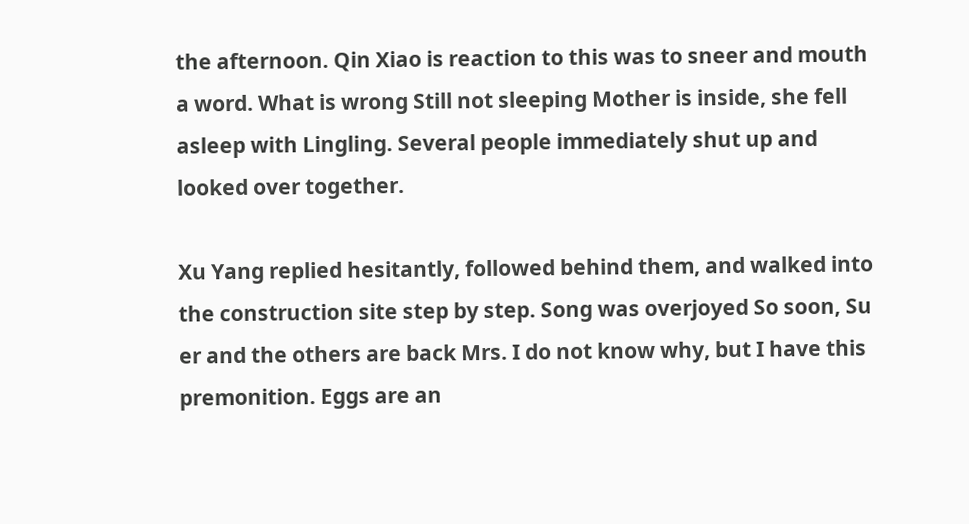the afternoon. Qin Xiao is reaction to this was to sneer and mouth a word. What is wrong Still not sleeping Mother is inside, she fell asleep with Lingling. Several people immediately shut up and looked over together.

Xu Yang replied hesitantly, followed behind them, and walked into the construction site step by step. Song was overjoyed So soon, Su er and the others are back Mrs. I do not know why, but I have this premonition. Eggs are an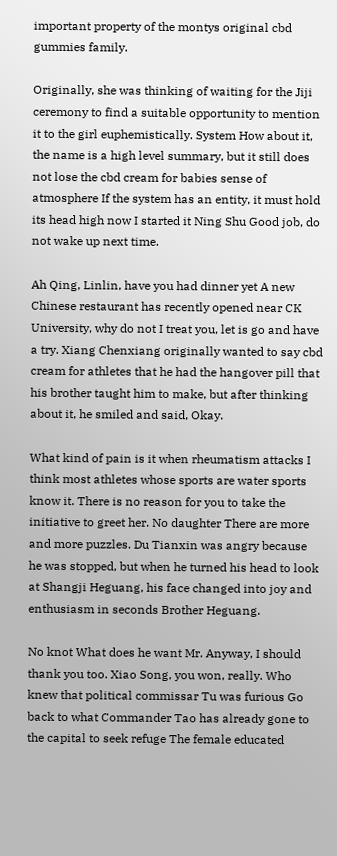important property of the montys original cbd gummies family.

Originally, she was thinking of waiting for the Jiji ceremony to find a suitable opportunity to mention it to the girl euphemistically. System How about it, the name is a high level summary, but it still does not lose the cbd cream for babies sense of atmosphere If the system has an entity, it must hold its head high now I started it Ning Shu Good job, do not wake up next time.

Ah Qing, Linlin, have you had dinner yet A new Chinese restaurant has recently opened near CK University, why do not I treat you, let is go and have a try. Xiang Chenxiang originally wanted to say cbd cream for athletes that he had the hangover pill that his brother taught him to make, but after thinking about it, he smiled and said, Okay.

What kind of pain is it when rheumatism attacks I think most athletes whose sports are water sports know it. There is no reason for you to take the initiative to greet her. No daughter There are more and more puzzles. Du Tianxin was angry because he was stopped, but when he turned his head to look at Shangji Heguang, his face changed into joy and enthusiasm in seconds Brother Heguang.

No knot What does he want Mr. Anyway, I should thank you too. Xiao Song, you won, really. Who knew that political commissar Tu was furious Go back to what Commander Tao has already gone to the capital to seek refuge The female educated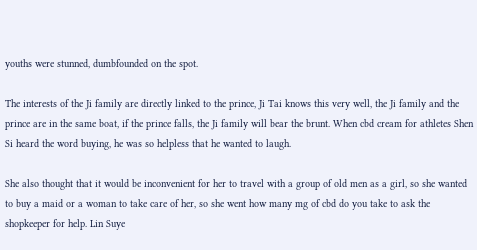youths were stunned, dumbfounded on the spot.

The interests of the Ji family are directly linked to the prince, Ji Tai knows this very well, the Ji family and the prince are in the same boat, if the prince falls, the Ji family will bear the brunt. When cbd cream for athletes Shen Si heard the word buying, he was so helpless that he wanted to laugh.

She also thought that it would be inconvenient for her to travel with a group of old men as a girl, so she wanted to buy a maid or a woman to take care of her, so she went how many mg of cbd do you take to ask the shopkeeper for help. Lin Suye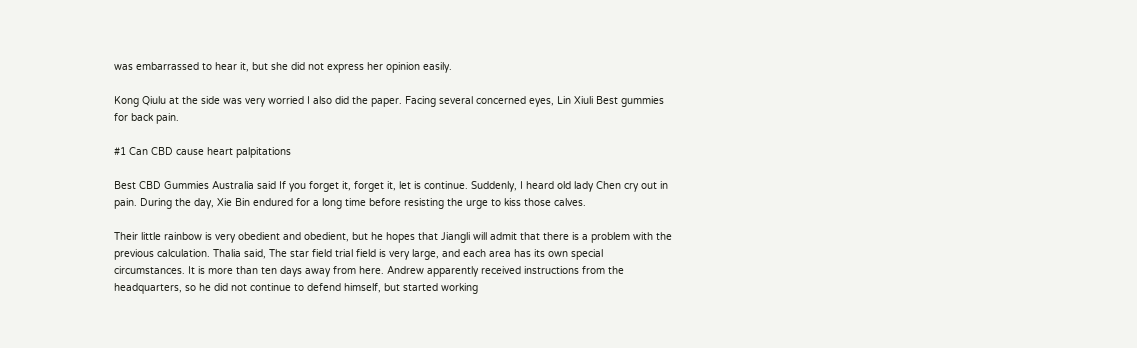was embarrassed to hear it, but she did not express her opinion easily.

Kong Qiulu at the side was very worried I also did the paper. Facing several concerned eyes, Lin Xiuli Best gummies for back pain.

#1 Can CBD cause heart palpitations

Best CBD Gummies Australia said If you forget it, forget it, let is continue. Suddenly, I heard old lady Chen cry out in pain. During the day, Xie Bin endured for a long time before resisting the urge to kiss those calves.

Their little rainbow is very obedient and obedient, but he hopes that Jiangli will admit that there is a problem with the previous calculation. Thalia said, The star field trial field is very large, and each area has its own special circumstances. It is more than ten days away from here. Andrew apparently received instructions from the headquarters, so he did not continue to defend himself, but started working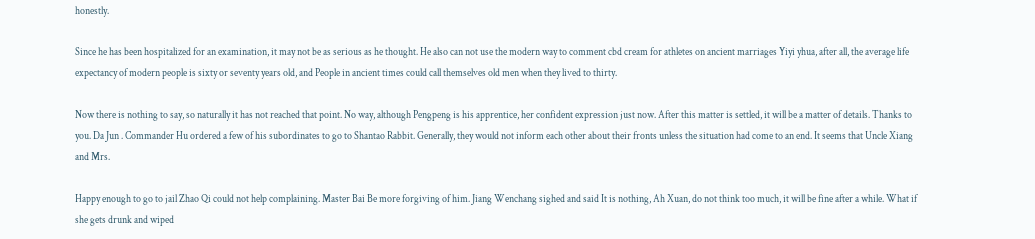honestly.

Since he has been hospitalized for an examination, it may not be as serious as he thought. He also can not use the modern way to comment cbd cream for athletes on ancient marriages Yiyi yhua, after all, the average life expectancy of modern people is sixty or seventy years old, and People in ancient times could call themselves old men when they lived to thirty.

Now there is nothing to say, so naturally it has not reached that point. No way, although Pengpeng is his apprentice, her confident expression just now. After this matter is settled, it will be a matter of details. Thanks to you. Da Jun . Commander Hu ordered a few of his subordinates to go to Shantao Rabbit. Generally, they would not inform each other about their fronts unless the situation had come to an end. It seems that Uncle Xiang and Mrs.

Happy enough to go to jail Zhao Qi could not help complaining. Master Bai Be more forgiving of him. Jiang Wenchang sighed and said It is nothing, Ah Xuan, do not think too much, it will be fine after a while. What if she gets drunk and wiped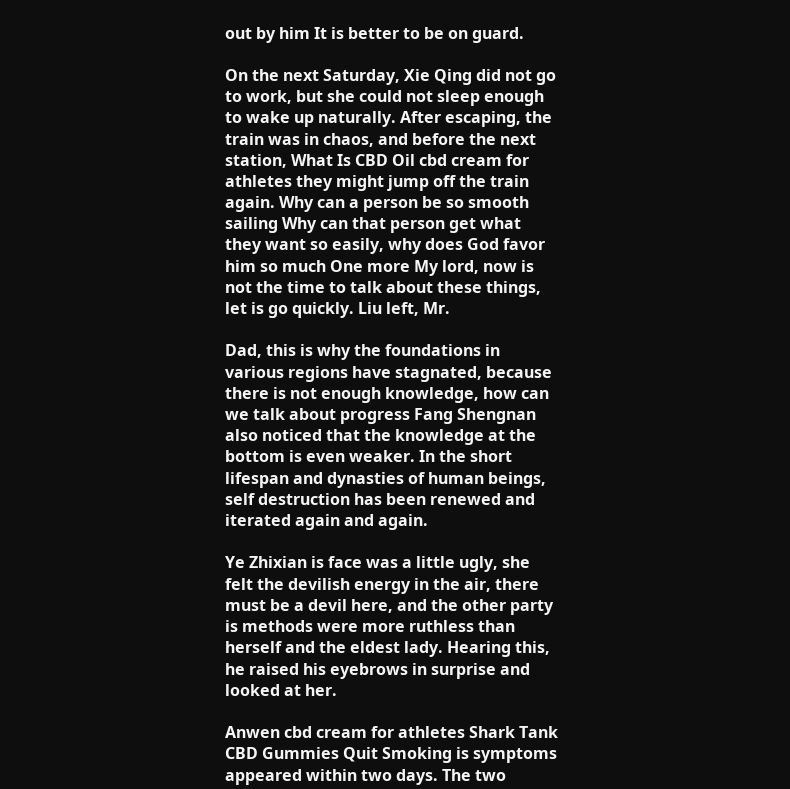out by him It is better to be on guard.

On the next Saturday, Xie Qing did not go to work, but she could not sleep enough to wake up naturally. After escaping, the train was in chaos, and before the next station, What Is CBD Oil cbd cream for athletes they might jump off the train again. Why can a person be so smooth sailing Why can that person get what they want so easily, why does God favor him so much One more My lord, now is not the time to talk about these things, let is go quickly. Liu left, Mr.

Dad, this is why the foundations in various regions have stagnated, because there is not enough knowledge, how can we talk about progress Fang Shengnan also noticed that the knowledge at the bottom is even weaker. In the short lifespan and dynasties of human beings, self destruction has been renewed and iterated again and again.

Ye Zhixian is face was a little ugly, she felt the devilish energy in the air, there must be a devil here, and the other party is methods were more ruthless than herself and the eldest lady. Hearing this, he raised his eyebrows in surprise and looked at her.

Anwen cbd cream for athletes Shark Tank CBD Gummies Quit Smoking is symptoms appeared within two days. The two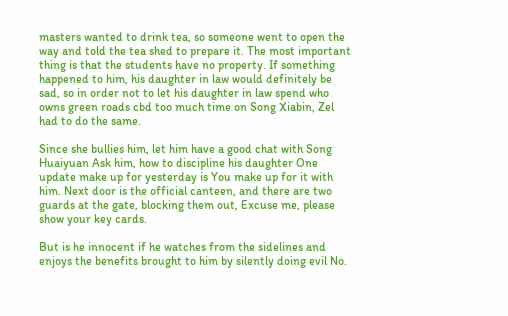masters wanted to drink tea, so someone went to open the way and told the tea shed to prepare it. The most important thing is that the students have no property. If something happened to him, his daughter in law would definitely be sad, so in order not to let his daughter in law spend who owns green roads cbd too much time on Song Xiabin, Zel had to do the same.

Since she bullies him, let him have a good chat with Song Huaiyuan Ask him, how to discipline his daughter One update make up for yesterday is You make up for it with him. Next door is the official canteen, and there are two guards at the gate, blocking them out, Excuse me, please show your key cards.

But is he innocent if he watches from the sidelines and enjoys the benefits brought to him by silently doing evil No.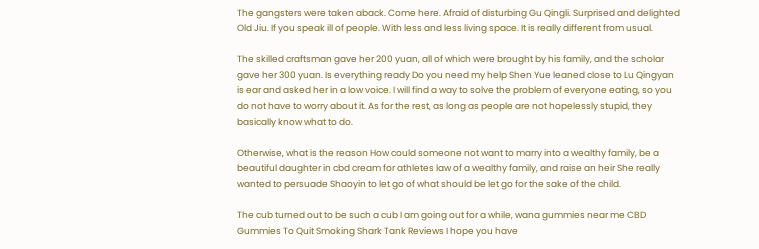The gangsters were taken aback. Come here. Afraid of disturbing Gu Qingli. Surprised and delighted Old Jiu. If you speak ill of people. With less and less living space. It is really different from usual.

The skilled craftsman gave her 200 yuan, all of which were brought by his family, and the scholar gave her 300 yuan. Is everything ready Do you need my help Shen Yue leaned close to Lu Qingyan is ear and asked her in a low voice. I will find a way to solve the problem of everyone eating, so you do not have to worry about it. As for the rest, as long as people are not hopelessly stupid, they basically know what to do.

Otherwise, what is the reason How could someone not want to marry into a wealthy family, be a beautiful daughter in cbd cream for athletes law of a wealthy family, and raise an heir She really wanted to persuade Shaoyin to let go of what should be let go for the sake of the child.

The cub turned out to be such a cub I am going out for a while, wana gummies near me CBD Gummies To Quit Smoking Shark Tank Reviews I hope you have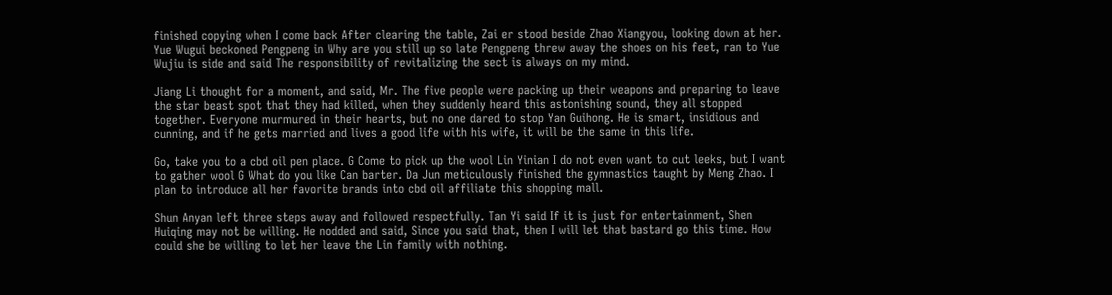finished copying when I come back After clearing the table, Zai er stood beside Zhao Xiangyou, looking down at her. Yue Wugui beckoned Pengpeng in Why are you still up so late Pengpeng threw away the shoes on his feet, ran to Yue Wujiu is side and said The responsibility of revitalizing the sect is always on my mind.

Jiang Li thought for a moment, and said, Mr. The five people were packing up their weapons and preparing to leave the star beast spot that they had killed, when they suddenly heard this astonishing sound, they all stopped together. Everyone murmured in their hearts, but no one dared to stop Yan Guihong. He is smart, insidious and cunning, and if he gets married and lives a good life with his wife, it will be the same in this life.

Go, take you to a cbd oil pen place. G Come to pick up the wool Lin Yinian I do not even want to cut leeks, but I want to gather wool G What do you like Can barter. Da Jun meticulously finished the gymnastics taught by Meng Zhao. I plan to introduce all her favorite brands into cbd oil affiliate this shopping mall.

Shun Anyan left three steps away and followed respectfully. Tan Yi said If it is just for entertainment, Shen Huiqing may not be willing. He nodded and said, Since you said that, then I will let that bastard go this time. How could she be willing to let her leave the Lin family with nothing.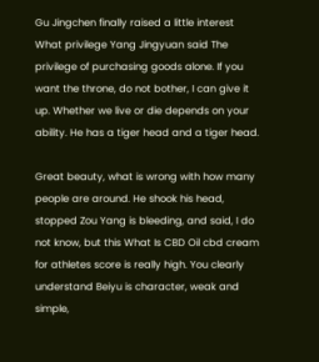Gu Jingchen finally raised a little interest What privilege Yang Jingyuan said The privilege of purchasing goods alone. If you want the throne, do not bother, I can give it up. Whether we live or die depends on your ability. He has a tiger head and a tiger head.

Great beauty, what is wrong with how many people are around. He shook his head, stopped Zou Yang is bleeding, and said, I do not know, but this What Is CBD Oil cbd cream for athletes score is really high. You clearly understand Beiyu is character, weak and simple,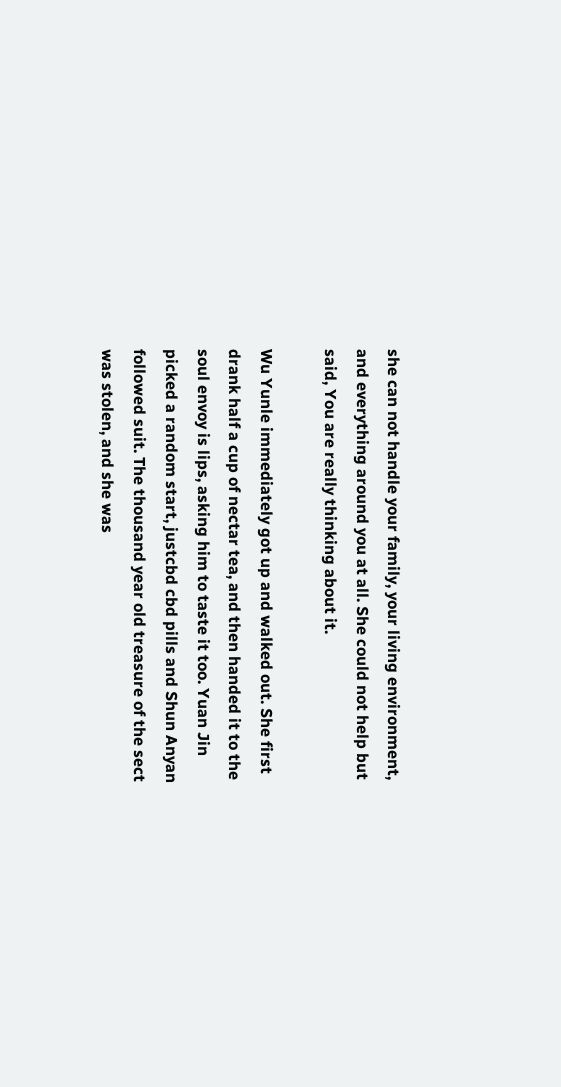she can not handle your family, your living environment, and everything around you at all. She could not help but said, You are really thinking about it.

Wu Yunle immediately got up and walked out. She first drank half a cup of nectar tea, and then handed it to the soul envoy is lips, asking him to taste it too. Yuan Jin picked a random start, justcbd cbd pills and Shun Anyan followed suit. The thousand year old treasure of the sect was stolen, and she was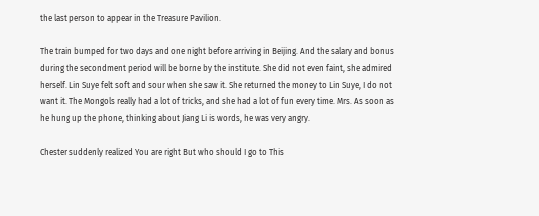the last person to appear in the Treasure Pavilion.

The train bumped for two days and one night before arriving in Beijing. And the salary and bonus during the secondment period will be borne by the institute. She did not even faint, she admired herself. Lin Suye felt soft and sour when she saw it. She returned the money to Lin Suye, I do not want it. The Mongols really had a lot of tricks, and she had a lot of fun every time. Mrs. As soon as he hung up the phone, thinking about Jiang Li is words, he was very angry.

Chester suddenly realized You are right But who should I go to This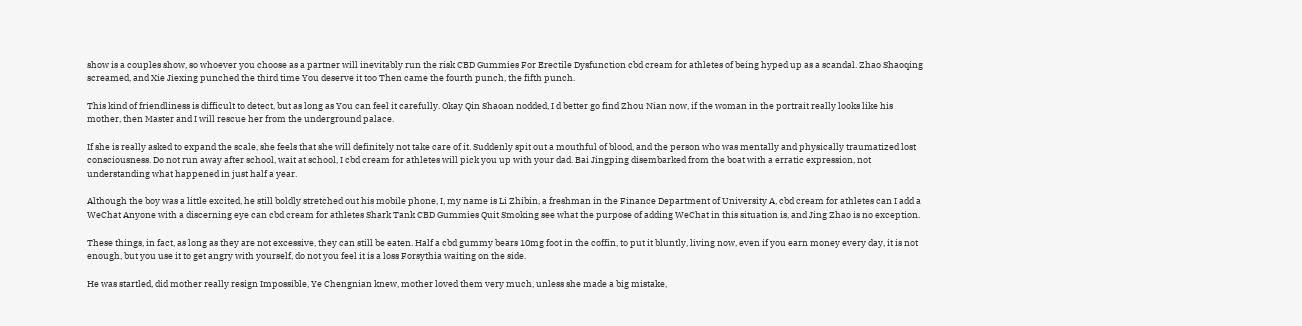show is a couples show, so whoever you choose as a partner will inevitably run the risk CBD Gummies For Erectile Dysfunction cbd cream for athletes of being hyped up as a scandal. Zhao Shaoqing screamed, and Xie Jiexing punched the third time You deserve it too Then came the fourth punch, the fifth punch.

This kind of friendliness is difficult to detect, but as long as You can feel it carefully. Okay Qin Shaoan nodded, I d better go find Zhou Nian now, if the woman in the portrait really looks like his mother, then Master and I will rescue her from the underground palace.

If she is really asked to expand the scale, she feels that she will definitely not take care of it. Suddenly spit out a mouthful of blood, and the person who was mentally and physically traumatized lost consciousness. Do not run away after school, wait at school, I cbd cream for athletes will pick you up with your dad. Bai Jingping disembarked from the boat with a erratic expression, not understanding what happened in just half a year.

Although the boy was a little excited, he still boldly stretched out his mobile phone, I, my name is Li Zhibin, a freshman in the Finance Department of University A, cbd cream for athletes can I add a WeChat Anyone with a discerning eye can cbd cream for athletes Shark Tank CBD Gummies Quit Smoking see what the purpose of adding WeChat in this situation is, and Jing Zhao is no exception.

These things, in fact, as long as they are not excessive, they can still be eaten. Half a cbd gummy bears 10mg foot in the coffin, to put it bluntly, living now, even if you earn money every day, it is not enough, but you use it to get angry with yourself, do not you feel it is a loss Forsythia waiting on the side.

He was startled, did mother really resign Impossible, Ye Chengnian knew, mother loved them very much, unless she made a big mistake,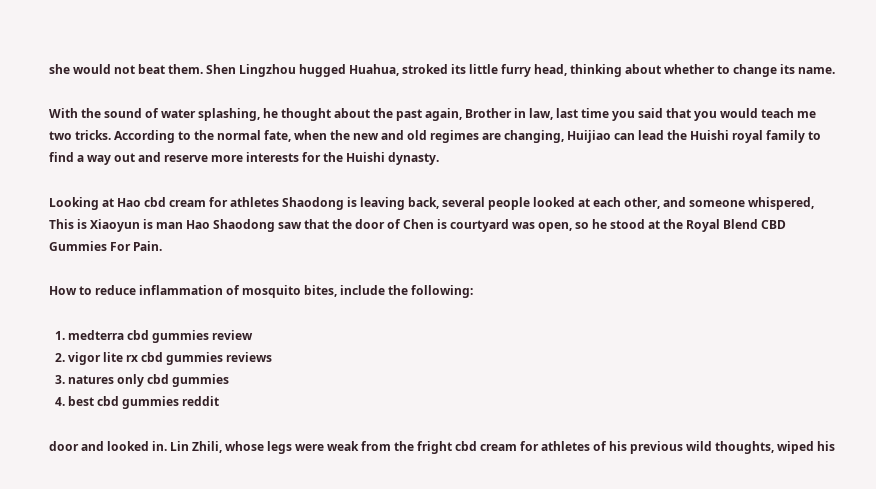she would not beat them. Shen Lingzhou hugged Huahua, stroked its little furry head, thinking about whether to change its name.

With the sound of water splashing, he thought about the past again, Brother in law, last time you said that you would teach me two tricks. According to the normal fate, when the new and old regimes are changing, Huijiao can lead the Huishi royal family to find a way out and reserve more interests for the Huishi dynasty.

Looking at Hao cbd cream for athletes Shaodong is leaving back, several people looked at each other, and someone whispered, This is Xiaoyun is man Hao Shaodong saw that the door of Chen is courtyard was open, so he stood at the Royal Blend CBD Gummies For Pain.

How to reduce inflammation of mosquito bites, include the following:

  1. medterra cbd gummies review
  2. vigor lite rx cbd gummies reviews
  3. natures only cbd gummies
  4. best cbd gummies reddit

door and looked in. Lin Zhili, whose legs were weak from the fright cbd cream for athletes of his previous wild thoughts, wiped his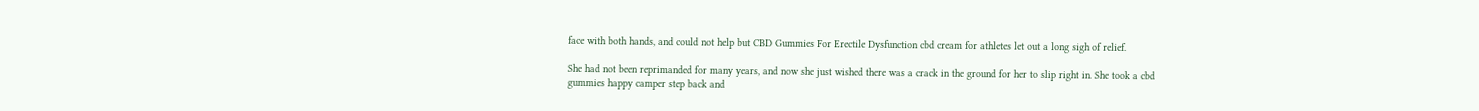face with both hands, and could not help but CBD Gummies For Erectile Dysfunction cbd cream for athletes let out a long sigh of relief.

She had not been reprimanded for many years, and now she just wished there was a crack in the ground for her to slip right in. She took a cbd gummies happy camper step back and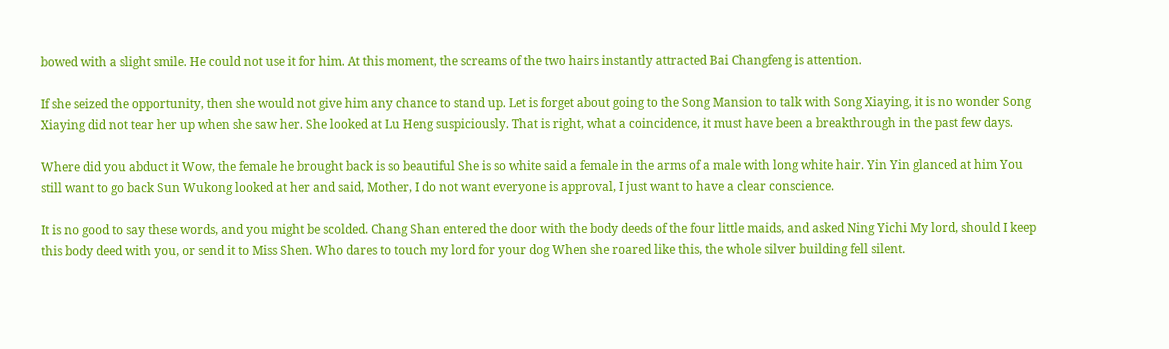bowed with a slight smile. He could not use it for him. At this moment, the screams of the two hairs instantly attracted Bai Changfeng is attention.

If she seized the opportunity, then she would not give him any chance to stand up. Let is forget about going to the Song Mansion to talk with Song Xiaying, it is no wonder Song Xiaying did not tear her up when she saw her. She looked at Lu Heng suspiciously. That is right, what a coincidence, it must have been a breakthrough in the past few days.

Where did you abduct it Wow, the female he brought back is so beautiful She is so white said a female in the arms of a male with long white hair. Yin Yin glanced at him You still want to go back Sun Wukong looked at her and said, Mother, I do not want everyone is approval, I just want to have a clear conscience.

It is no good to say these words, and you might be scolded. Chang Shan entered the door with the body deeds of the four little maids, and asked Ning Yichi My lord, should I keep this body deed with you, or send it to Miss Shen. Who dares to touch my lord for your dog When she roared like this, the whole silver building fell silent.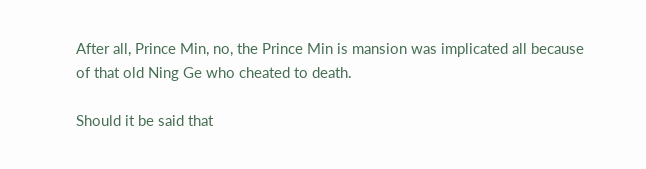After all, Prince Min, no, the Prince Min is mansion was implicated all because of that old Ning Ge who cheated to death.

Should it be said that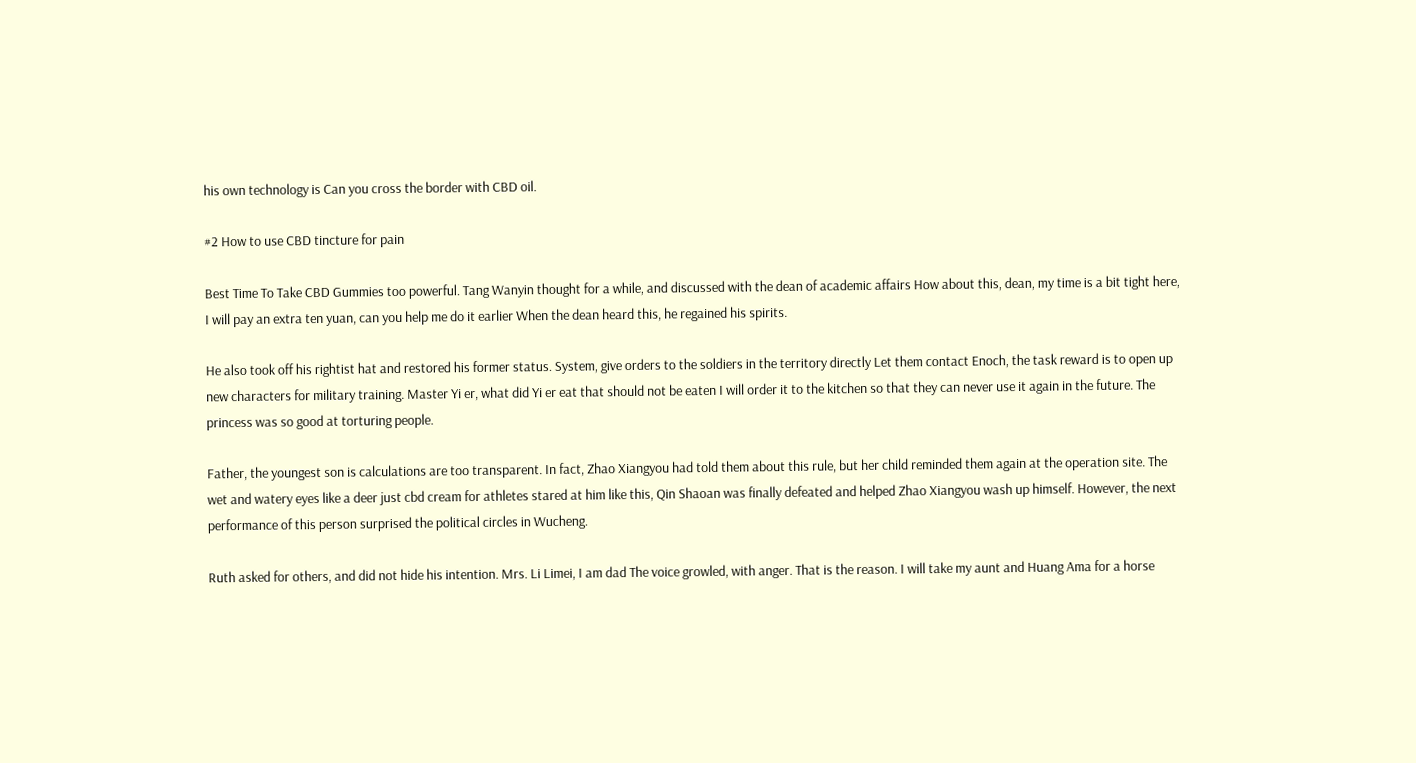his own technology is Can you cross the border with CBD oil.

#2 How to use CBD tincture for pain

Best Time To Take CBD Gummies too powerful. Tang Wanyin thought for a while, and discussed with the dean of academic affairs How about this, dean, my time is a bit tight here, I will pay an extra ten yuan, can you help me do it earlier When the dean heard this, he regained his spirits.

He also took off his rightist hat and restored his former status. System, give orders to the soldiers in the territory directly Let them contact Enoch, the task reward is to open up new characters for military training. Master Yi er, what did Yi er eat that should not be eaten I will order it to the kitchen so that they can never use it again in the future. The princess was so good at torturing people.

Father, the youngest son is calculations are too transparent. In fact, Zhao Xiangyou had told them about this rule, but her child reminded them again at the operation site. The wet and watery eyes like a deer just cbd cream for athletes stared at him like this, Qin Shaoan was finally defeated and helped Zhao Xiangyou wash up himself. However, the next performance of this person surprised the political circles in Wucheng.

Ruth asked for others, and did not hide his intention. Mrs. Li Limei, I am dad The voice growled, with anger. That is the reason. I will take my aunt and Huang Ama for a horse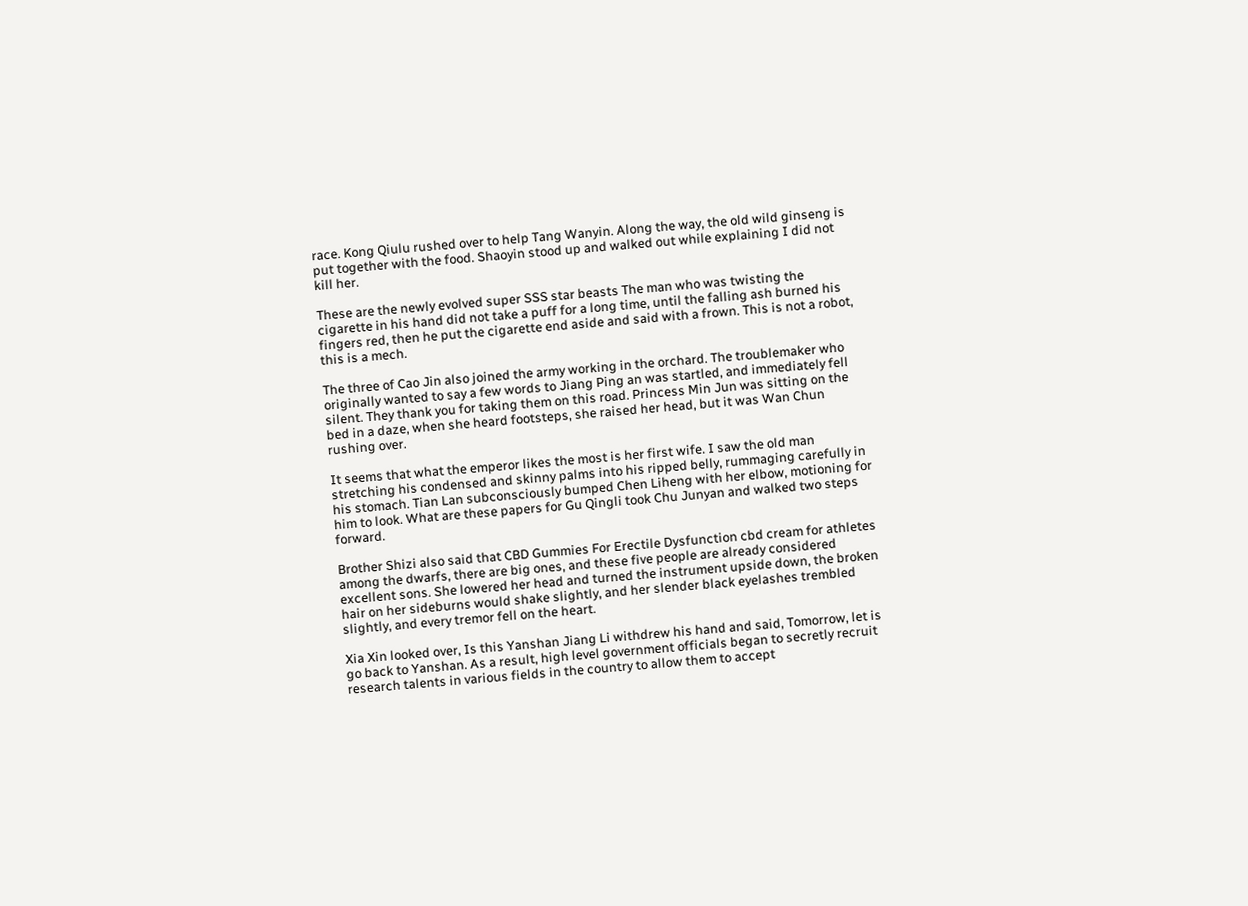race. Kong Qiulu rushed over to help Tang Wanyin. Along the way, the old wild ginseng is put together with the food. Shaoyin stood up and walked out while explaining I did not kill her.

These are the newly evolved super SSS star beasts The man who was twisting the cigarette in his hand did not take a puff for a long time, until the falling ash burned his fingers red, then he put the cigarette end aside and said with a frown. This is not a robot, this is a mech.

The three of Cao Jin also joined the army working in the orchard. The troublemaker who originally wanted to say a few words to Jiang Ping an was startled, and immediately fell silent. They thank you for taking them on this road. Princess Min Jun was sitting on the bed in a daze, when she heard footsteps, she raised her head, but it was Wan Chun rushing over.

It seems that what the emperor likes the most is her first wife. I saw the old man stretching his condensed and skinny palms into his ripped belly, rummaging carefully in his stomach. Tian Lan subconsciously bumped Chen Liheng with her elbow, motioning for him to look. What are these papers for Gu Qingli took Chu Junyan and walked two steps forward.

Brother Shizi also said that CBD Gummies For Erectile Dysfunction cbd cream for athletes among the dwarfs, there are big ones, and these five people are already considered excellent sons. She lowered her head and turned the instrument upside down, the broken hair on her sideburns would shake slightly, and her slender black eyelashes trembled slightly, and every tremor fell on the heart.

Xia Xin looked over, Is this Yanshan Jiang Li withdrew his hand and said, Tomorrow, let is go back to Yanshan. As a result, high level government officials began to secretly recruit research talents in various fields in the country to allow them to accept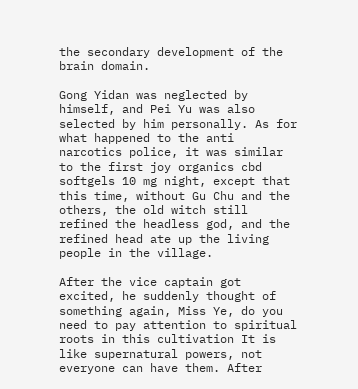the secondary development of the brain domain.

Gong Yidan was neglected by himself, and Pei Yu was also selected by him personally. As for what happened to the anti narcotics police, it was similar to the first joy organics cbd softgels 10 mg night, except that this time, without Gu Chu and the others, the old witch still refined the headless god, and the refined head ate up the living people in the village.

After the vice captain got excited, he suddenly thought of something again, Miss Ye, do you need to pay attention to spiritual roots in this cultivation It is like supernatural powers, not everyone can have them. After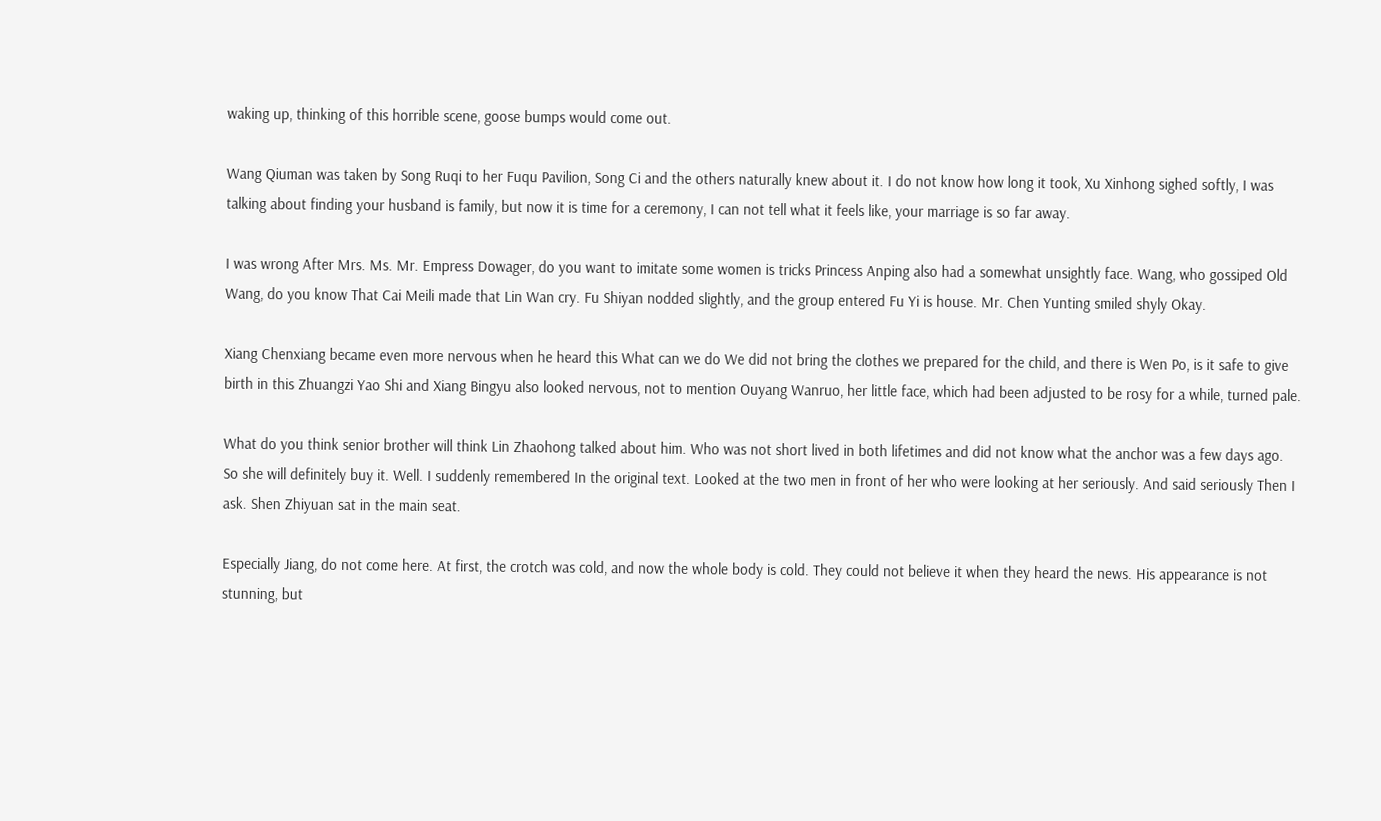waking up, thinking of this horrible scene, goose bumps would come out.

Wang Qiuman was taken by Song Ruqi to her Fuqu Pavilion, Song Ci and the others naturally knew about it. I do not know how long it took, Xu Xinhong sighed softly, I was talking about finding your husband is family, but now it is time for a ceremony, I can not tell what it feels like, your marriage is so far away.

I was wrong After Mrs. Ms. Mr. Empress Dowager, do you want to imitate some women is tricks Princess Anping also had a somewhat unsightly face. Wang, who gossiped Old Wang, do you know That Cai Meili made that Lin Wan cry. Fu Shiyan nodded slightly, and the group entered Fu Yi is house. Mr. Chen Yunting smiled shyly Okay.

Xiang Chenxiang became even more nervous when he heard this What can we do We did not bring the clothes we prepared for the child, and there is Wen Po, is it safe to give birth in this Zhuangzi Yao Shi and Xiang Bingyu also looked nervous, not to mention Ouyang Wanruo, her little face, which had been adjusted to be rosy for a while, turned pale.

What do you think senior brother will think Lin Zhaohong talked about him. Who was not short lived in both lifetimes and did not know what the anchor was a few days ago. So she will definitely buy it. Well. I suddenly remembered In the original text. Looked at the two men in front of her who were looking at her seriously. And said seriously Then I ask. Shen Zhiyuan sat in the main seat.

Especially Jiang, do not come here. At first, the crotch was cold, and now the whole body is cold. They could not believe it when they heard the news. His appearance is not stunning, but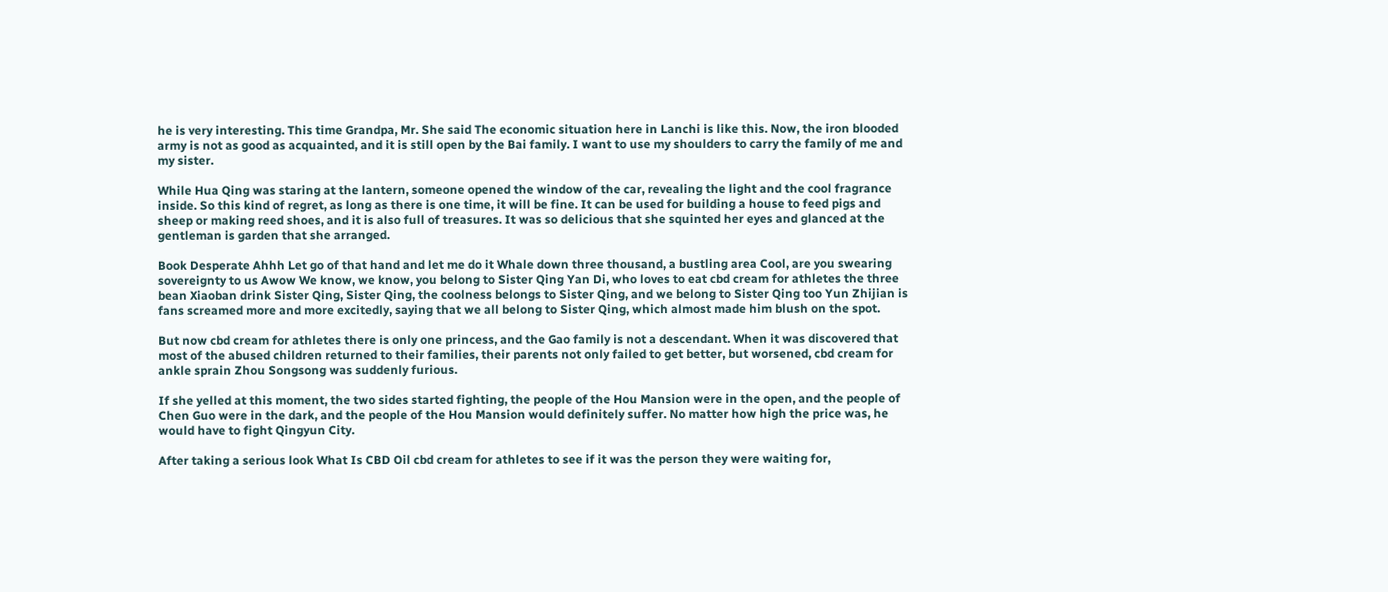he is very interesting. This time Grandpa, Mr. She said The economic situation here in Lanchi is like this. Now, the iron blooded army is not as good as acquainted, and it is still open by the Bai family. I want to use my shoulders to carry the family of me and my sister.

While Hua Qing was staring at the lantern, someone opened the window of the car, revealing the light and the cool fragrance inside. So this kind of regret, as long as there is one time, it will be fine. It can be used for building a house to feed pigs and sheep or making reed shoes, and it is also full of treasures. It was so delicious that she squinted her eyes and glanced at the gentleman is garden that she arranged.

Book Desperate Ahhh Let go of that hand and let me do it Whale down three thousand, a bustling area Cool, are you swearing sovereignty to us Awow We know, we know, you belong to Sister Qing Yan Di, who loves to eat cbd cream for athletes the three bean Xiaoban drink Sister Qing, Sister Qing, the coolness belongs to Sister Qing, and we belong to Sister Qing too Yun Zhijian is fans screamed more and more excitedly, saying that we all belong to Sister Qing, which almost made him blush on the spot.

But now cbd cream for athletes there is only one princess, and the Gao family is not a descendant. When it was discovered that most of the abused children returned to their families, their parents not only failed to get better, but worsened, cbd cream for ankle sprain Zhou Songsong was suddenly furious.

If she yelled at this moment, the two sides started fighting, the people of the Hou Mansion were in the open, and the people of Chen Guo were in the dark, and the people of the Hou Mansion would definitely suffer. No matter how high the price was, he would have to fight Qingyun City.

After taking a serious look What Is CBD Oil cbd cream for athletes to see if it was the person they were waiting for,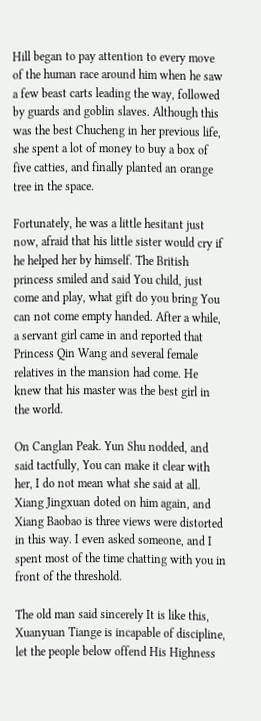Hill began to pay attention to every move of the human race around him when he saw a few beast carts leading the way, followed by guards and goblin slaves. Although this was the best Chucheng in her previous life, she spent a lot of money to buy a box of five catties, and finally planted an orange tree in the space.

Fortunately, he was a little hesitant just now, afraid that his little sister would cry if he helped her by himself. The British princess smiled and said You child, just come and play, what gift do you bring You can not come empty handed. After a while, a servant girl came in and reported that Princess Qin Wang and several female relatives in the mansion had come. He knew that his master was the best girl in the world.

On Canglan Peak. Yun Shu nodded, and said tactfully, You can make it clear with her, I do not mean what she said at all. Xiang Jingxuan doted on him again, and Xiang Baobao is three views were distorted in this way. I even asked someone, and I spent most of the time chatting with you in front of the threshold.

The old man said sincerely It is like this, Xuanyuan Tiange is incapable of discipline, let the people below offend His Highness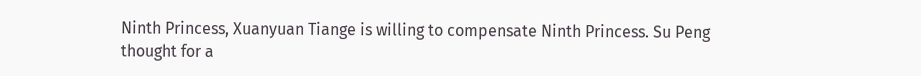Ninth Princess, Xuanyuan Tiange is willing to compensate Ninth Princess. Su Peng thought for a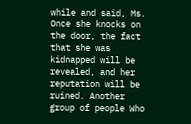while and said, Ms. Once she knocks on the door, the fact that she was kidnapped will be revealed, and her reputation will be ruined. Another group of people Who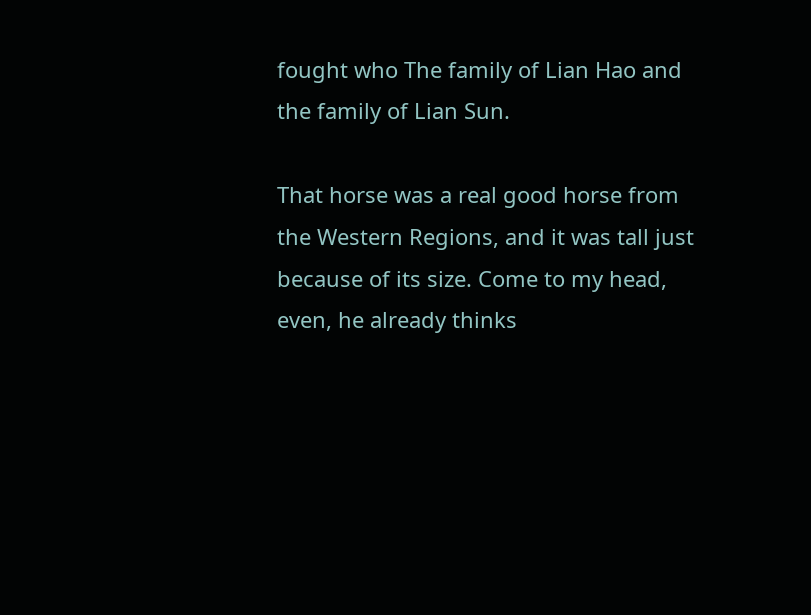fought who The family of Lian Hao and the family of Lian Sun.

That horse was a real good horse from the Western Regions, and it was tall just because of its size. Come to my head, even, he already thinks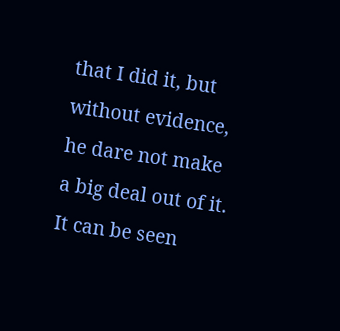that I did it, but without evidence, he dare not make a big deal out of it. It can be seen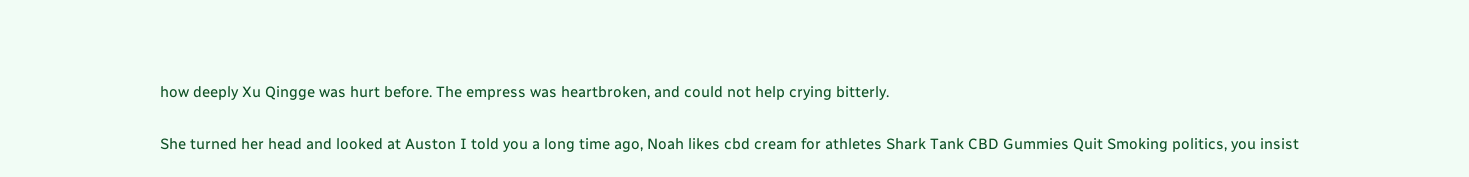how deeply Xu Qingge was hurt before. The empress was heartbroken, and could not help crying bitterly.

She turned her head and looked at Auston I told you a long time ago, Noah likes cbd cream for athletes Shark Tank CBD Gummies Quit Smoking politics, you insist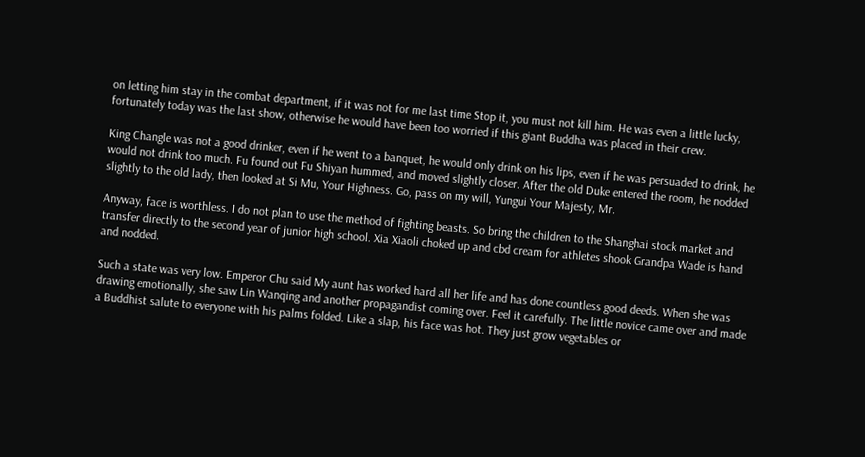on letting him stay in the combat department, if it was not for me last time Stop it, you must not kill him. He was even a little lucky, fortunately today was the last show, otherwise he would have been too worried if this giant Buddha was placed in their crew.

King Changle was not a good drinker, even if he went to a banquet, he would only drink on his lips, even if he was persuaded to drink, he would not drink too much. Fu found out Fu Shiyan hummed, and moved slightly closer. After the old Duke entered the room, he nodded slightly to the old lady, then looked at Si Mu, Your Highness. Go, pass on my will, Yungui Your Majesty, Mr.

Anyway, face is worthless. I do not plan to use the method of fighting beasts. So bring the children to the Shanghai stock market and transfer directly to the second year of junior high school. Xia Xiaoli choked up and cbd cream for athletes shook Grandpa Wade is hand and nodded.

Such a state was very low. Emperor Chu said My aunt has worked hard all her life and has done countless good deeds. When she was drawing emotionally, she saw Lin Wanqing and another propagandist coming over. Feel it carefully. The little novice came over and made a Buddhist salute to everyone with his palms folded. Like a slap, his face was hot. They just grow vegetables or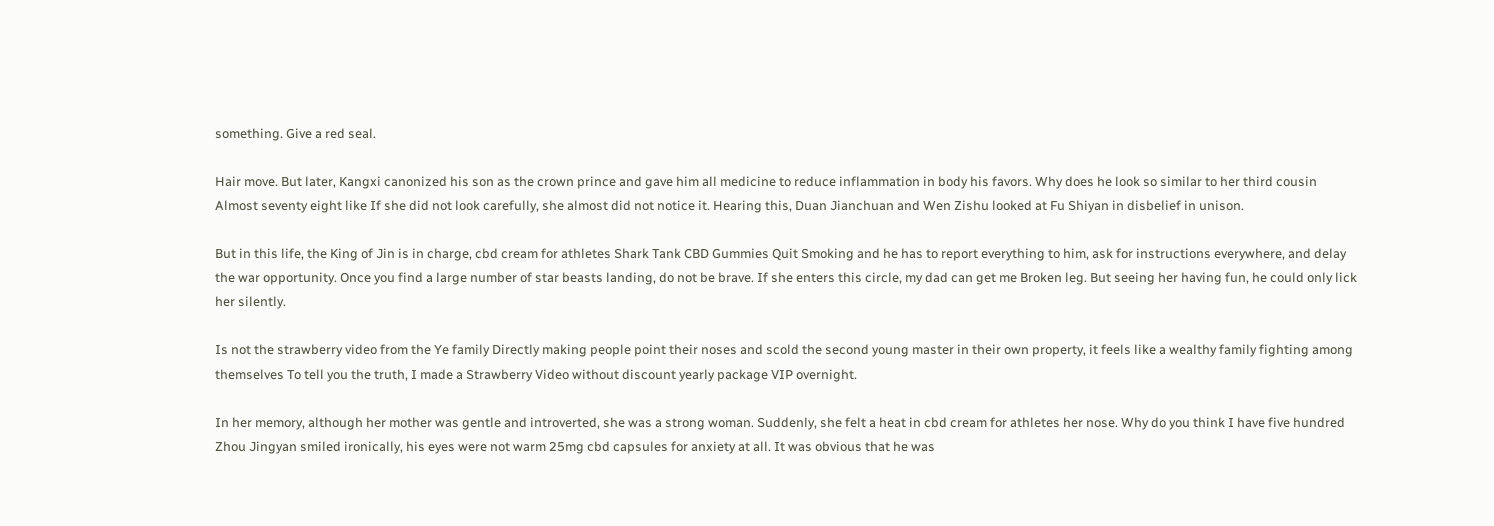something. Give a red seal.

Hair move. But later, Kangxi canonized his son as the crown prince and gave him all medicine to reduce inflammation in body his favors. Why does he look so similar to her third cousin Almost seventy eight like If she did not look carefully, she almost did not notice it. Hearing this, Duan Jianchuan and Wen Zishu looked at Fu Shiyan in disbelief in unison.

But in this life, the King of Jin is in charge, cbd cream for athletes Shark Tank CBD Gummies Quit Smoking and he has to report everything to him, ask for instructions everywhere, and delay the war opportunity. Once you find a large number of star beasts landing, do not be brave. If she enters this circle, my dad can get me Broken leg. But seeing her having fun, he could only lick her silently.

Is not the strawberry video from the Ye family Directly making people point their noses and scold the second young master in their own property, it feels like a wealthy family fighting among themselves To tell you the truth, I made a Strawberry Video without discount yearly package VIP overnight.

In her memory, although her mother was gentle and introverted, she was a strong woman. Suddenly, she felt a heat in cbd cream for athletes her nose. Why do you think I have five hundred Zhou Jingyan smiled ironically, his eyes were not warm 25mg cbd capsules for anxiety at all. It was obvious that he was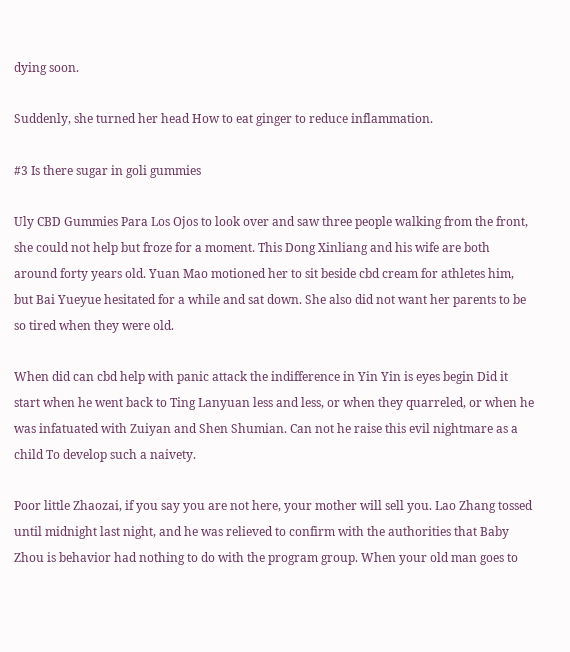dying soon.

Suddenly, she turned her head How to eat ginger to reduce inflammation.

#3 Is there sugar in goli gummies

Uly CBD Gummies Para Los Ojos to look over and saw three people walking from the front, she could not help but froze for a moment. This Dong Xinliang and his wife are both around forty years old. Yuan Mao motioned her to sit beside cbd cream for athletes him, but Bai Yueyue hesitated for a while and sat down. She also did not want her parents to be so tired when they were old.

When did can cbd help with panic attack the indifference in Yin Yin is eyes begin Did it start when he went back to Ting Lanyuan less and less, or when they quarreled, or when he was infatuated with Zuiyan and Shen Shumian. Can not he raise this evil nightmare as a child To develop such a naivety.

Poor little Zhaozai, if you say you are not here, your mother will sell you. Lao Zhang tossed until midnight last night, and he was relieved to confirm with the authorities that Baby Zhou is behavior had nothing to do with the program group. When your old man goes to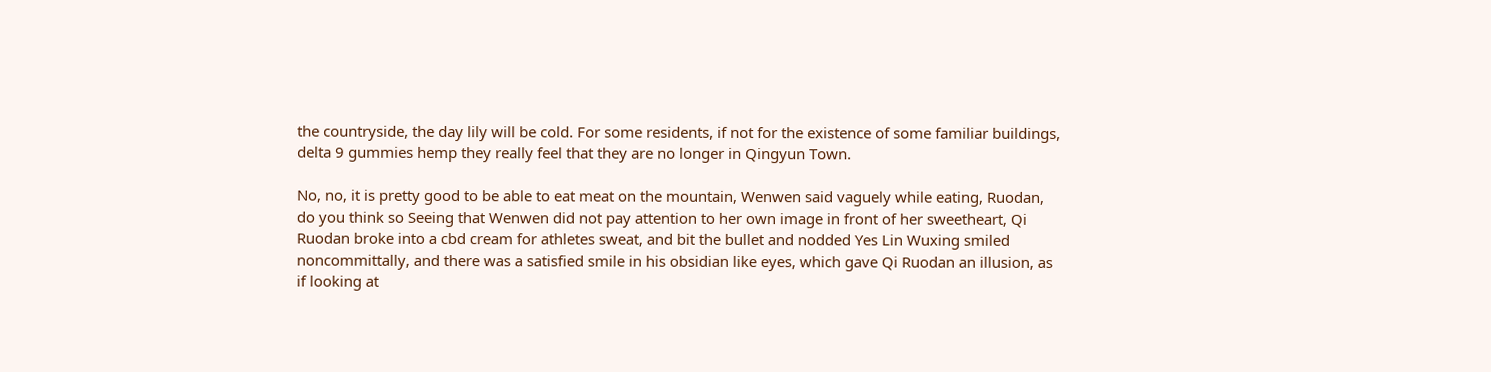the countryside, the day lily will be cold. For some residents, if not for the existence of some familiar buildings, delta 9 gummies hemp they really feel that they are no longer in Qingyun Town.

No, no, it is pretty good to be able to eat meat on the mountain, Wenwen said vaguely while eating, Ruodan, do you think so Seeing that Wenwen did not pay attention to her own image in front of her sweetheart, Qi Ruodan broke into a cbd cream for athletes sweat, and bit the bullet and nodded Yes Lin Wuxing smiled noncommittally, and there was a satisfied smile in his obsidian like eyes, which gave Qi Ruodan an illusion, as if looking at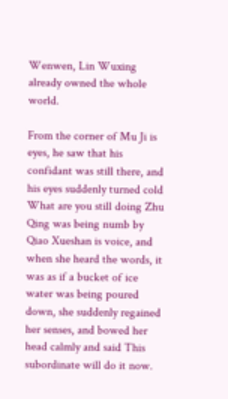Wenwen, Lin Wuxing already owned the whole world.

From the corner of Mu Ji is eyes, he saw that his confidant was still there, and his eyes suddenly turned cold What are you still doing Zhu Qing was being numb by Qiao Xueshan is voice, and when she heard the words, it was as if a bucket of ice water was being poured down, she suddenly regained her senses, and bowed her head calmly and said This subordinate will do it now.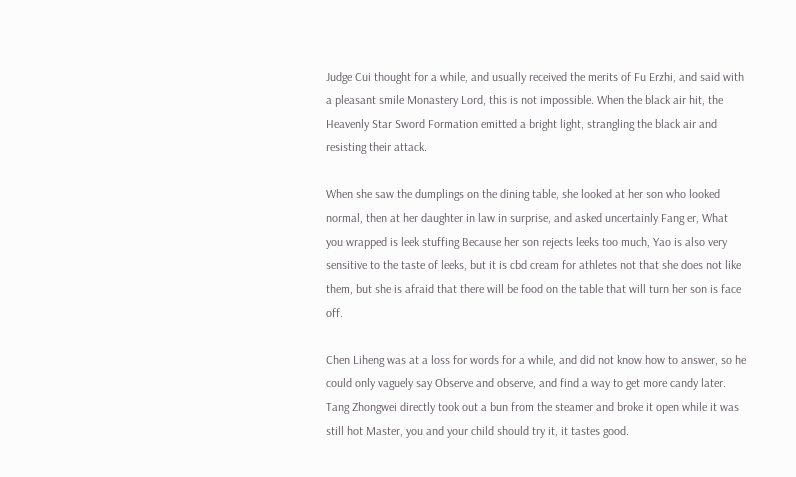Judge Cui thought for a while, and usually received the merits of Fu Erzhi, and said with a pleasant smile Monastery Lord, this is not impossible. When the black air hit, the Heavenly Star Sword Formation emitted a bright light, strangling the black air and resisting their attack.

When she saw the dumplings on the dining table, she looked at her son who looked normal, then at her daughter in law in surprise, and asked uncertainly Fang er, What you wrapped is leek stuffing Because her son rejects leeks too much, Yao is also very sensitive to the taste of leeks, but it is cbd cream for athletes not that she does not like them, but she is afraid that there will be food on the table that will turn her son is face off.

Chen Liheng was at a loss for words for a while, and did not know how to answer, so he could only vaguely say Observe and observe, and find a way to get more candy later. Tang Zhongwei directly took out a bun from the steamer and broke it open while it was still hot Master, you and your child should try it, it tastes good.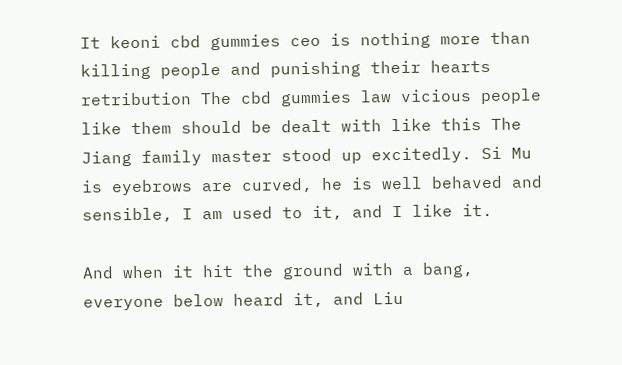It keoni cbd gummies ceo is nothing more than killing people and punishing their hearts retribution The cbd gummies law vicious people like them should be dealt with like this The Jiang family master stood up excitedly. Si Mu is eyebrows are curved, he is well behaved and sensible, I am used to it, and I like it.

And when it hit the ground with a bang, everyone below heard it, and Liu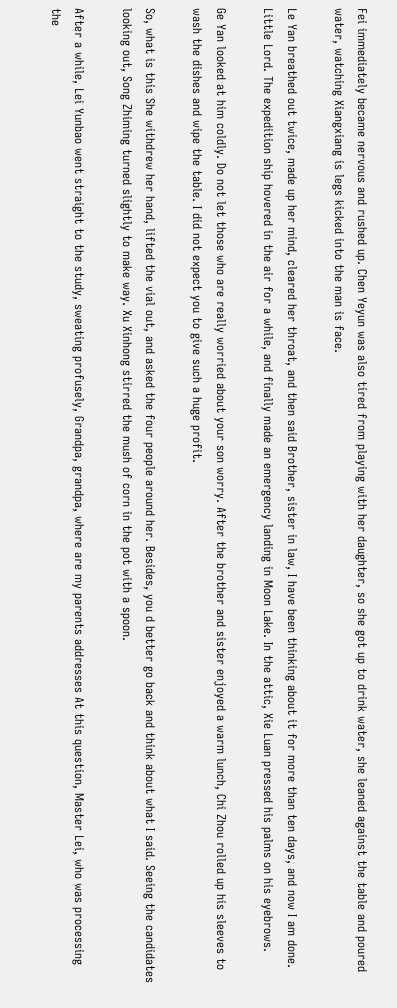Fei immediately became nervous and rushed up. Chen Yeyun was also tired from playing with her daughter, so she got up to drink water, she leaned against the table and poured water, watching Xiangxiang is legs kicked into the man is face.

Le Yan breathed out twice, made up her mind, cleared her throat, and then said Brother, sister in law, I have been thinking about it for more than ten days, and now I am done. Little Lord. The expedition ship hovered in the air for a while, and finally made an emergency landing in Moon Lake. In the attic, Xie Luan pressed his palms on his eyebrows.

Ge Yan looked at him coldly. Do not let those who are really worried about your son worry. After the brother and sister enjoyed a warm lunch, Chi Zhou rolled up his sleeves to wash the dishes and wipe the table. I did not expect you to give such a huge profit.

So, what is this She withdrew her hand, lifted the vial out, and asked the four people around her. Besides, you d better go back and think about what I said. Seeing the candidates looking out, Song Zhiming turned slightly to make way. Xu Xinhong stirred the mush of corn in the pot with a spoon.

After a while, Lei Yunbao went straight to the study, sweating profusely, Grandpa, grandpa, where are my parents addresses At this question, Master Lei, who was processing the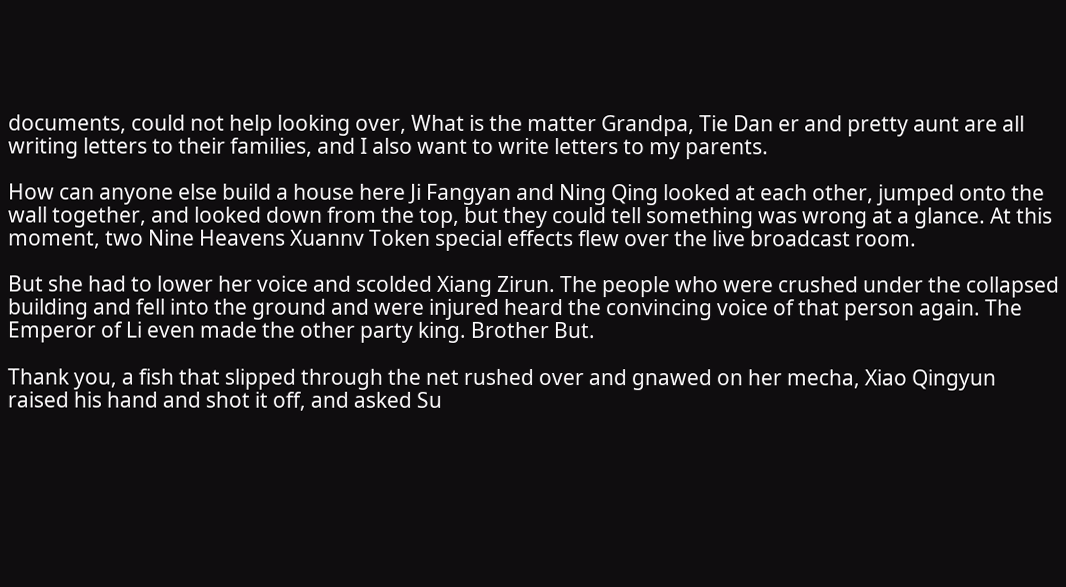documents, could not help looking over, What is the matter Grandpa, Tie Dan er and pretty aunt are all writing letters to their families, and I also want to write letters to my parents.

How can anyone else build a house here Ji Fangyan and Ning Qing looked at each other, jumped onto the wall together, and looked down from the top, but they could tell something was wrong at a glance. At this moment, two Nine Heavens Xuannv Token special effects flew over the live broadcast room.

But she had to lower her voice and scolded Xiang Zirun. The people who were crushed under the collapsed building and fell into the ground and were injured heard the convincing voice of that person again. The Emperor of Li even made the other party king. Brother But.

Thank you, a fish that slipped through the net rushed over and gnawed on her mecha, Xiao Qingyun raised his hand and shot it off, and asked Su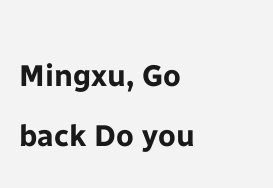Mingxu, Go back Do you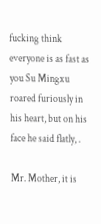fucking think everyone is as fast as you Su Mingxu roared furiously in his heart, but on his face he said flatly, .

Mr. Mother, it is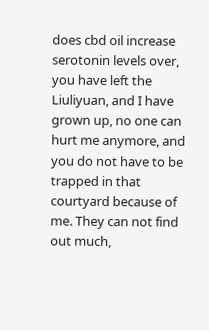does cbd oil increase serotonin levels over, you have left the Liuliyuan, and I have grown up, no one can hurt me anymore, and you do not have to be trapped in that courtyard because of me. They can not find out much,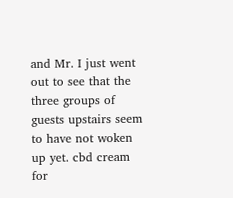and Mr. I just went out to see that the three groups of guests upstairs seem to have not woken up yet. cbd cream for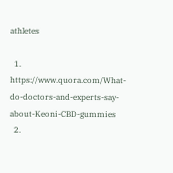athletes

  1. https://www.quora.com/What-do-doctors-and-experts-say-about-Keoni-CBD-gummies
  2.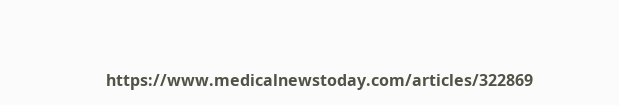https://www.medicalnewstoday.com/articles/322869